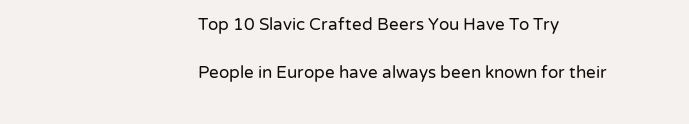Top 10 Slavic Crafted Beers You Have To Try

People in Europe have always been known for their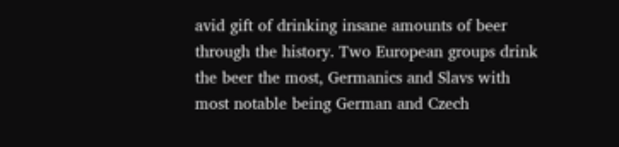avid gift of drinking insane amounts of beer through the history. Two European groups drink the beer the most, Germanics and Slavs with most notable being German and Czech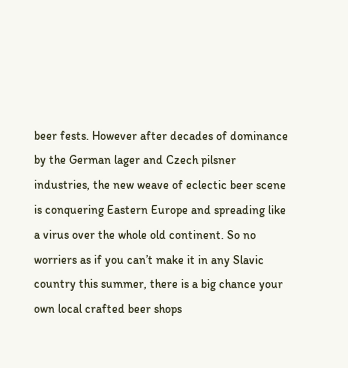beer fests. However after decades of dominance by the German lager and Czech pilsner industries, the new weave of eclectic beer scene is conquering Eastern Europe and spreading like a virus over the whole old continent. So no worriers as if you can’t make it in any Slavic country this summer, there is a big chance your own local crafted beer shops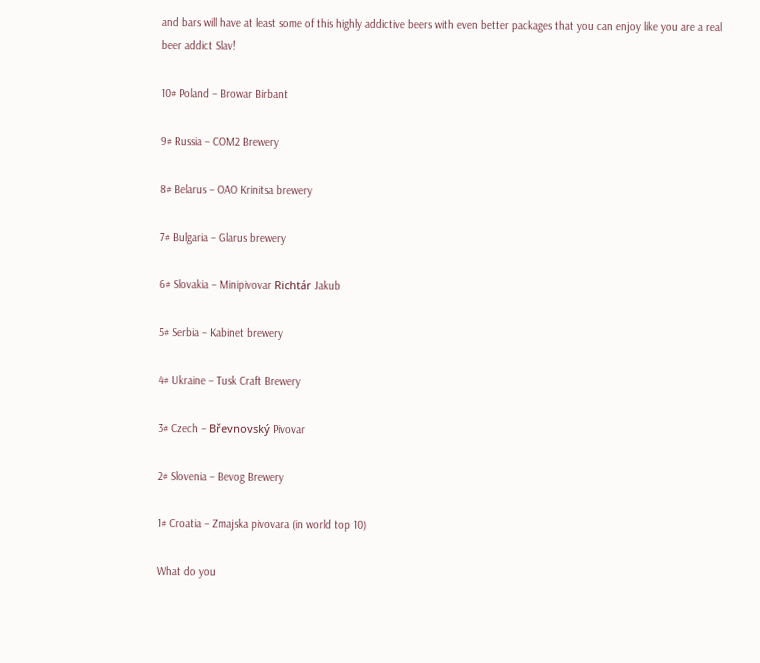and bars will have at least some of this highly addictive beers with even better packages that you can enjoy like you are a real beer addict Slav!

10# Poland – Browar Birbant

9# Russia – COM2 Brewery

8# Belarus – OAO Krinitsa brewery

7# Bulgaria – Glarus brewery

6# Slovakia – Minipivovar Richtár Jakub

5# Serbia – Kabinet brewery

4# Ukraine – Tusk Craft Brewery

3# Czech – Břevnovský Pivovar

2# Slovenia – Bevog Brewery

1# Croatia – Zmajska pivovara (in world top 10)

What do you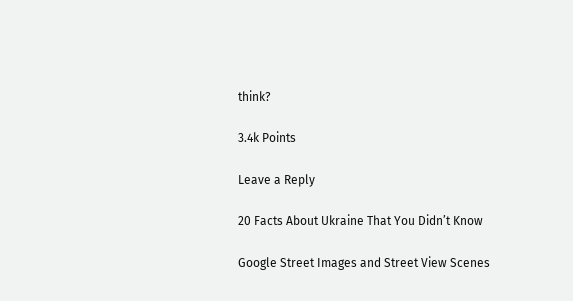think?

3.4k Points

Leave a Reply

20 Facts About Ukraine That You Didn’t Know

Google Street Images and Street View Scenes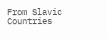From Slavic Countries